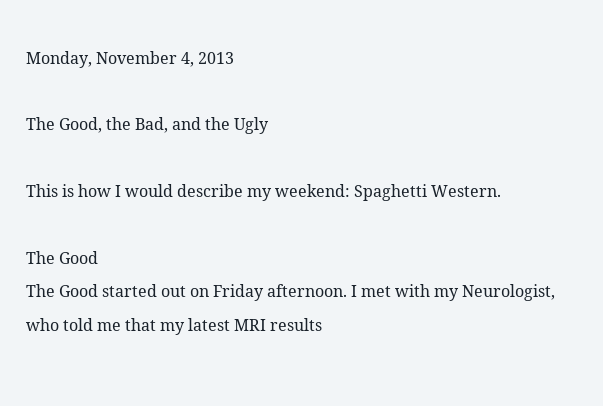Monday, November 4, 2013

The Good, the Bad, and the Ugly

This is how I would describe my weekend: Spaghetti Western.

The Good
The Good started out on Friday afternoon. I met with my Neurologist, who told me that my latest MRI results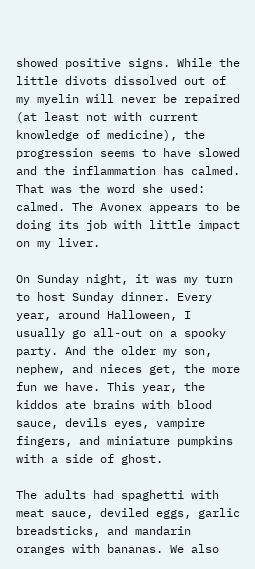showed positive signs. While the little divots dissolved out of my myelin will never be repaired (at least not with current knowledge of medicine), the progression seems to have slowed and the inflammation has calmed. That was the word she used: calmed. The Avonex appears to be doing its job with little impact on my liver.

On Sunday night, it was my turn to host Sunday dinner. Every year, around Halloween, I usually go all-out on a spooky party. And the older my son, nephew, and nieces get, the more fun we have. This year, the kiddos ate brains with blood sauce, devils eyes, vampire fingers, and miniature pumpkins with a side of ghost.

The adults had spaghetti with meat sauce, deviled eggs, garlic breadsticks, and mandarin oranges with bananas. We also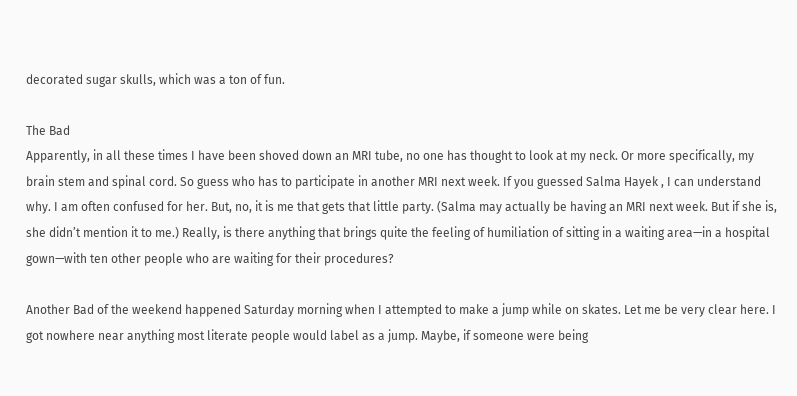decorated sugar skulls, which was a ton of fun.

The Bad
Apparently, in all these times I have been shoved down an MRI tube, no one has thought to look at my neck. Or more specifically, my brain stem and spinal cord. So guess who has to participate in another MRI next week. If you guessed Salma Hayek , I can understand why. I am often confused for her. But, no, it is me that gets that little party. (Salma may actually be having an MRI next week. But if she is, she didn’t mention it to me.) Really, is there anything that brings quite the feeling of humiliation of sitting in a waiting area—in a hospital gown—with ten other people who are waiting for their procedures?

Another Bad of the weekend happened Saturday morning when I attempted to make a jump while on skates. Let me be very clear here. I got nowhere near anything most literate people would label as a jump. Maybe, if someone were being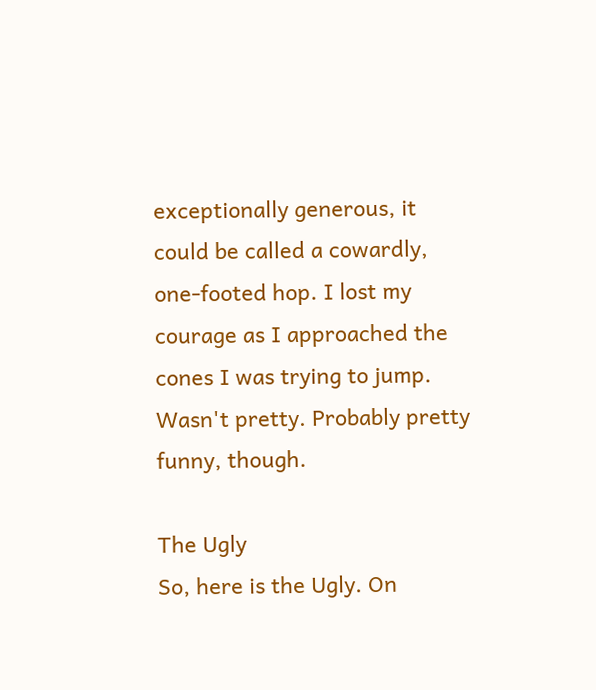exceptionally generous, it could be called a cowardly, one-footed hop. I lost my courage as I approached the cones I was trying to jump.  Wasn't pretty. Probably pretty funny, though.

The Ugly
So, here is the Ugly. On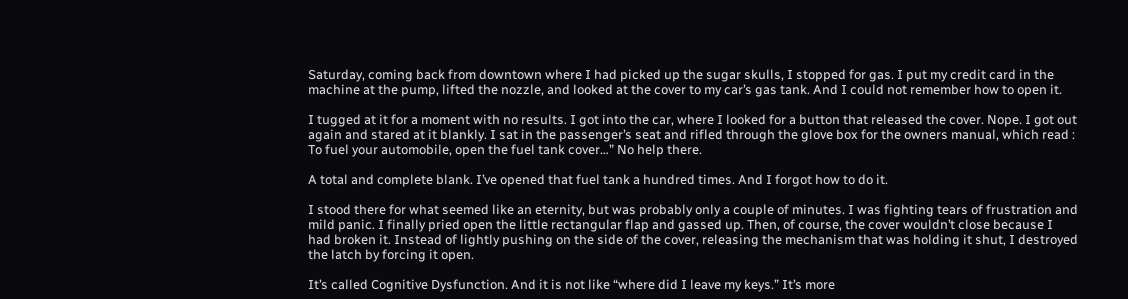Saturday, coming back from downtown where I had picked up the sugar skulls, I stopped for gas. I put my credit card in the machine at the pump, lifted the nozzle, and looked at the cover to my car’s gas tank. And I could not remember how to open it.

I tugged at it for a moment with no results. I got into the car, where I looked for a button that released the cover. Nope. I got out again and stared at it blankly. I sat in the passenger’s seat and rifled through the glove box for the owners manual, which read : To fuel your automobile, open the fuel tank cover…” No help there.

A total and complete blank. I’ve opened that fuel tank a hundred times. And I forgot how to do it.

I stood there for what seemed like an eternity, but was probably only a couple of minutes. I was fighting tears of frustration and mild panic. I finally pried open the little rectangular flap and gassed up. Then, of course, the cover wouldn’t close because I had broken it. Instead of lightly pushing on the side of the cover, releasing the mechanism that was holding it shut, I destroyed the latch by forcing it open.

It’s called Cognitive Dysfunction. And it is not like “where did I leave my keys.” It’s more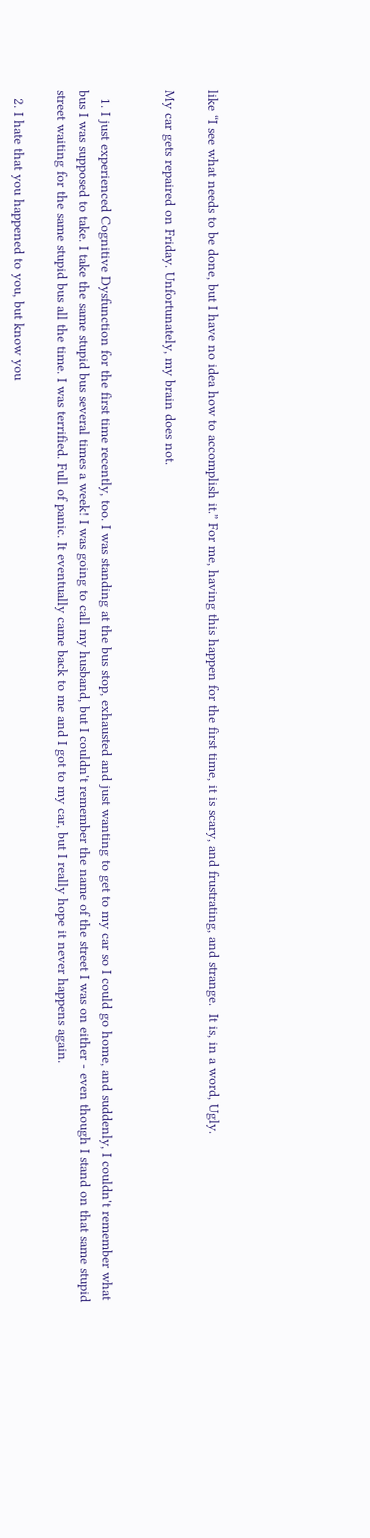like “I see what needs to be done, but I have no idea how to accomplish it.” For me, having this happen for the first time, it is scary, and frustrating, and strange.  It is, in a word, Ugly.

My car gets repaired on Friday. Unfortunately, my brain does not.


  1. I just experienced Cognitive Dysfunction for the first time recently, too. I was standing at the bus stop, exhausted and just wanting to get to my car so I could go home, and suddenly, I couldn't remember what bus I was supposed to take. I take the same stupid bus several times a week! I was going to call my husband, but I couldn't remember the name of the street I was on either - even though I stand on that same stupid street waiting for the same stupid bus all the time. I was terrified. Full of panic. It eventually came back to me and I got to my car, but I really hope it never happens again.

  2. I hate that you happened to you, but know you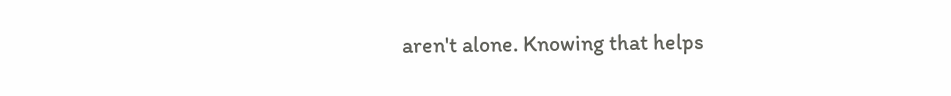aren't alone. Knowing that helps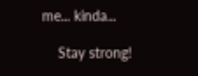me... kinda...

    Stay strong!